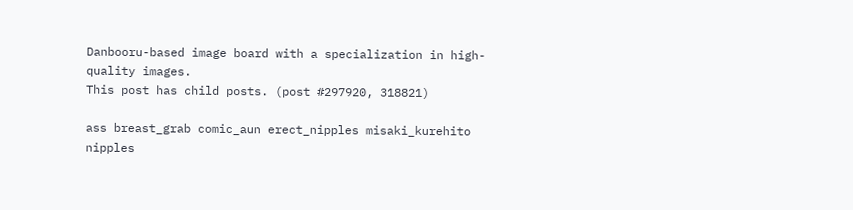Danbooru-based image board with a specialization in high-quality images.
This post has child posts. (post #297920, 318821)

ass breast_grab comic_aun erect_nipples misaki_kurehito nipples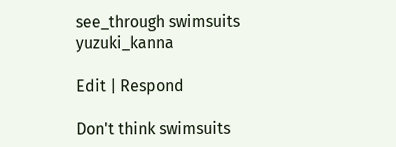see_through swimsuits yuzuki_kanna

Edit | Respond

Don't think swimsuits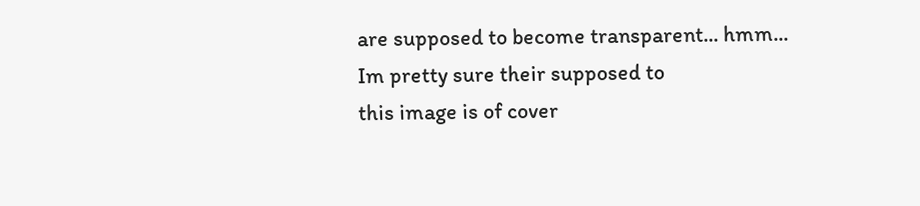are supposed to become transparent... hmm...
Im pretty sure their supposed to
this image is of cover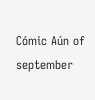Cómic Aún of september